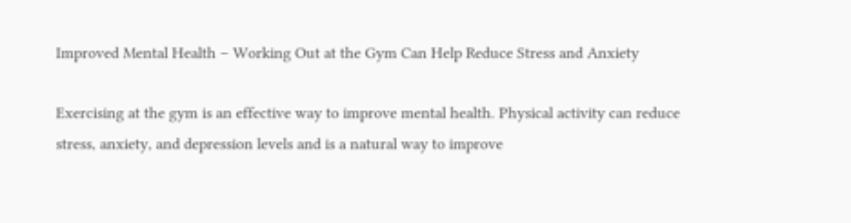Improved Mental Health – Working Out at the Gym Can Help Reduce Stress and Anxiety

Exercising at the gym is an effective way to improve mental health. Physical activity can reduce stress, anxiety, and depression levels and is a natural way to improve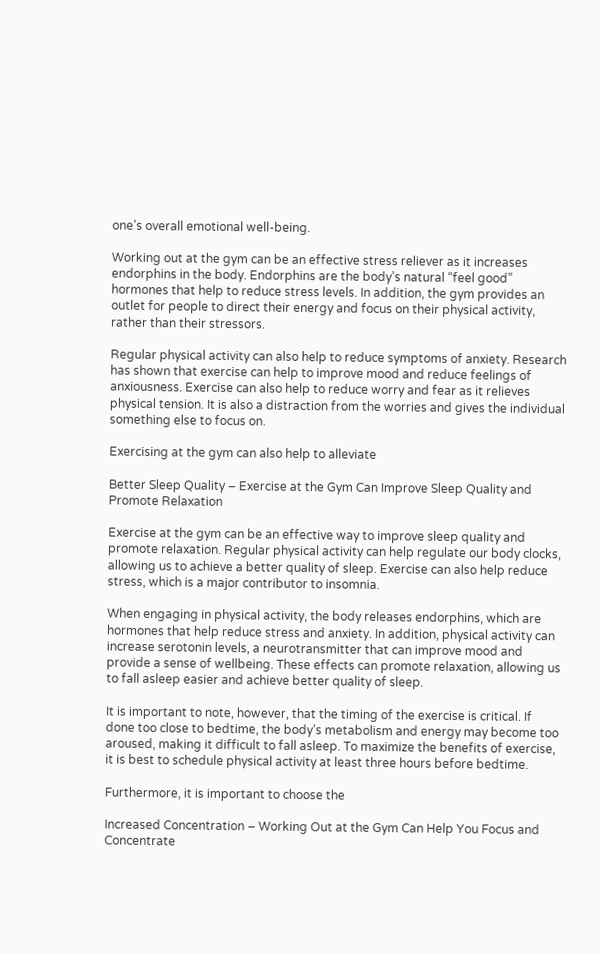one’s overall emotional well-being.

Working out at the gym can be an effective stress reliever as it increases endorphins in the body. Endorphins are the body’s natural “feel good” hormones that help to reduce stress levels. In addition, the gym provides an outlet for people to direct their energy and focus on their physical activity, rather than their stressors.

Regular physical activity can also help to reduce symptoms of anxiety. Research has shown that exercise can help to improve mood and reduce feelings of anxiousness. Exercise can also help to reduce worry and fear as it relieves physical tension. It is also a distraction from the worries and gives the individual something else to focus on.

Exercising at the gym can also help to alleviate

Better Sleep Quality – Exercise at the Gym Can Improve Sleep Quality and Promote Relaxation

Exercise at the gym can be an effective way to improve sleep quality and promote relaxation. Regular physical activity can help regulate our body clocks, allowing us to achieve a better quality of sleep. Exercise can also help reduce stress, which is a major contributor to insomnia.

When engaging in physical activity, the body releases endorphins, which are hormones that help reduce stress and anxiety. In addition, physical activity can increase serotonin levels, a neurotransmitter that can improve mood and provide a sense of wellbeing. These effects can promote relaxation, allowing us to fall asleep easier and achieve better quality of sleep.

It is important to note, however, that the timing of the exercise is critical. If done too close to bedtime, the body’s metabolism and energy may become too aroused, making it difficult to fall asleep. To maximize the benefits of exercise, it is best to schedule physical activity at least three hours before bedtime.

Furthermore, it is important to choose the

Increased Concentration – Working Out at the Gym Can Help You Focus and Concentrate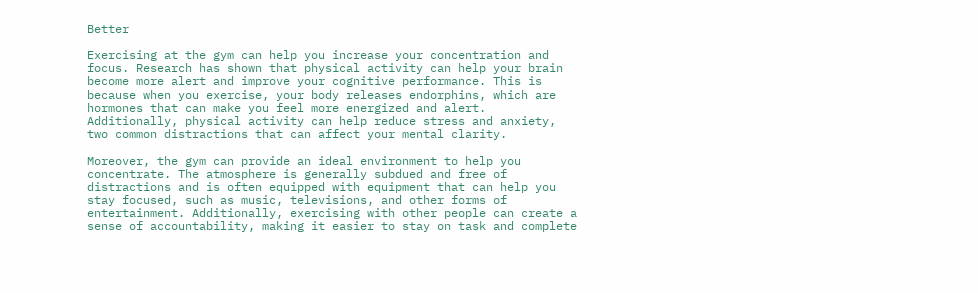Better

Exercising at the gym can help you increase your concentration and focus. Research has shown that physical activity can help your brain become more alert and improve your cognitive performance. This is because when you exercise, your body releases endorphins, which are hormones that can make you feel more energized and alert. Additionally, physical activity can help reduce stress and anxiety, two common distractions that can affect your mental clarity.

Moreover, the gym can provide an ideal environment to help you concentrate. The atmosphere is generally subdued and free of distractions and is often equipped with equipment that can help you stay focused, such as music, televisions, and other forms of entertainment. Additionally, exercising with other people can create a sense of accountability, making it easier to stay on task and complete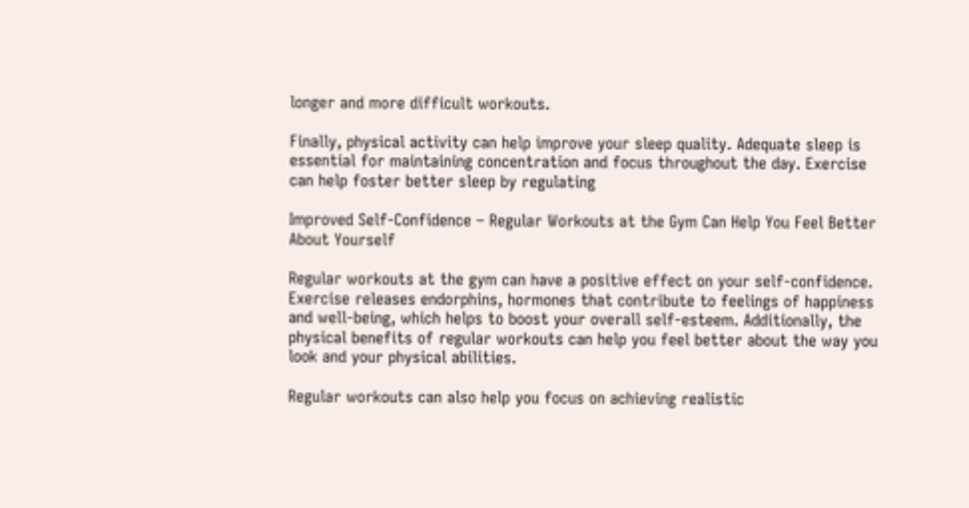longer and more difficult workouts.

Finally, physical activity can help improve your sleep quality. Adequate sleep is essential for maintaining concentration and focus throughout the day. Exercise can help foster better sleep by regulating

Improved Self-Confidence – Regular Workouts at the Gym Can Help You Feel Better About Yourself

Regular workouts at the gym can have a positive effect on your self-confidence. Exercise releases endorphins, hormones that contribute to feelings of happiness and well-being, which helps to boost your overall self-esteem. Additionally, the physical benefits of regular workouts can help you feel better about the way you look and your physical abilities.

Regular workouts can also help you focus on achieving realistic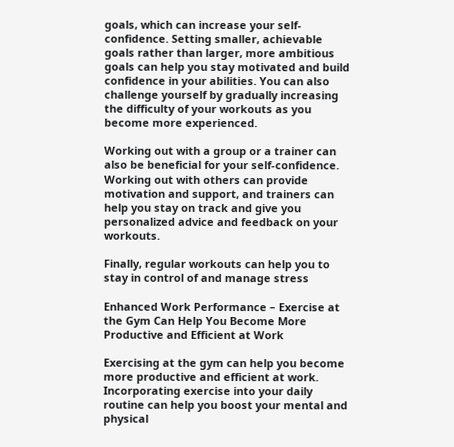goals, which can increase your self-confidence. Setting smaller, achievable goals rather than larger, more ambitious goals can help you stay motivated and build confidence in your abilities. You can also challenge yourself by gradually increasing the difficulty of your workouts as you become more experienced.

Working out with a group or a trainer can also be beneficial for your self-confidence. Working out with others can provide motivation and support, and trainers can help you stay on track and give you personalized advice and feedback on your workouts.

Finally, regular workouts can help you to stay in control of and manage stress

Enhanced Work Performance – Exercise at the Gym Can Help You Become More Productive and Efficient at Work

Exercising at the gym can help you become more productive and efficient at work. Incorporating exercise into your daily routine can help you boost your mental and physical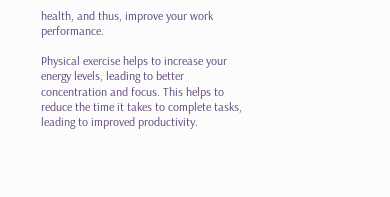health, and thus, improve your work performance.

Physical exercise helps to increase your energy levels, leading to better concentration and focus. This helps to reduce the time it takes to complete tasks, leading to improved productivity.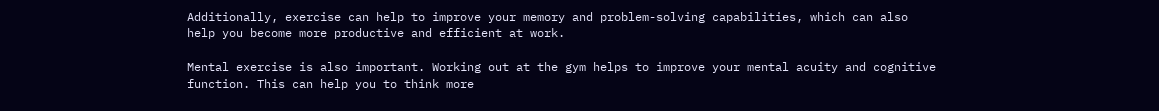Additionally, exercise can help to improve your memory and problem-solving capabilities, which can also help you become more productive and efficient at work.

Mental exercise is also important. Working out at the gym helps to improve your mental acuity and cognitive function. This can help you to think more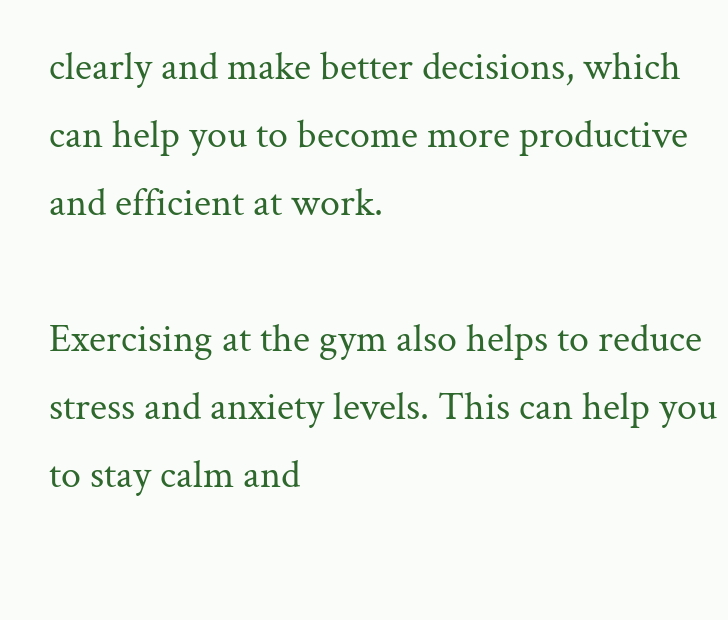clearly and make better decisions, which can help you to become more productive and efficient at work.

Exercising at the gym also helps to reduce stress and anxiety levels. This can help you to stay calm and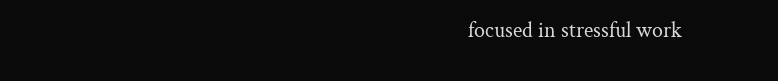focused in stressful work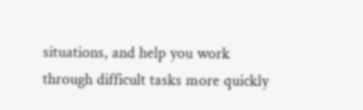situations, and help you work through difficult tasks more quickly